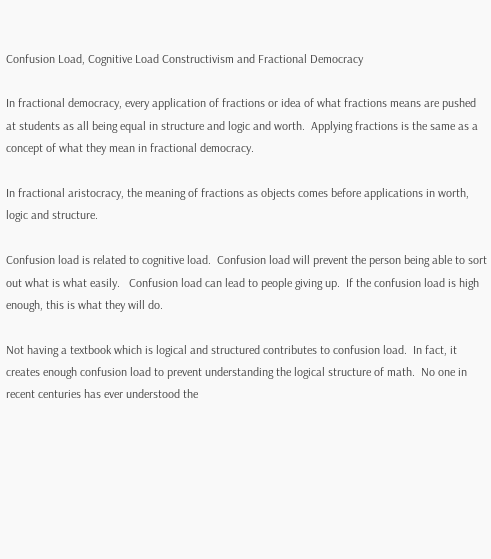Confusion Load, Cognitive Load Constructivism and Fractional Democracy

In fractional democracy, every application of fractions or idea of what fractions means are pushed at students as all being equal in structure and logic and worth.  Applying fractions is the same as a concept of what they mean in fractional democracy.

In fractional aristocracy, the meaning of fractions as objects comes before applications in worth, logic and structure.

Confusion load is related to cognitive load.  Confusion load will prevent the person being able to sort out what is what easily.   Confusion load can lead to people giving up.  If the confusion load is high enough, this is what they will do.

Not having a textbook which is logical and structured contributes to confusion load.  In fact, it creates enough confusion load to prevent understanding the logical structure of math.  No one in recent centuries has ever understood the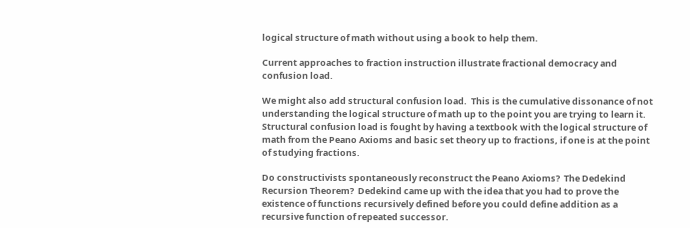logical structure of math without using a book to help them.

Current approaches to fraction instruction illustrate fractional democracy and confusion load.

We might also add structural confusion load.  This is the cumulative dissonance of not understanding the logical structure of math up to the point you are trying to learn it.   Structural confusion load is fought by having a textbook with the logical structure of math from the Peano Axioms and basic set theory up to fractions, if one is at the point of studying fractions.

Do constructivists spontaneously reconstruct the Peano Axioms?  The Dedekind Recursion Theorem?  Dedekind came up with the idea that you had to prove the existence of functions recursively defined before you could define addition as a recursive function of repeated successor.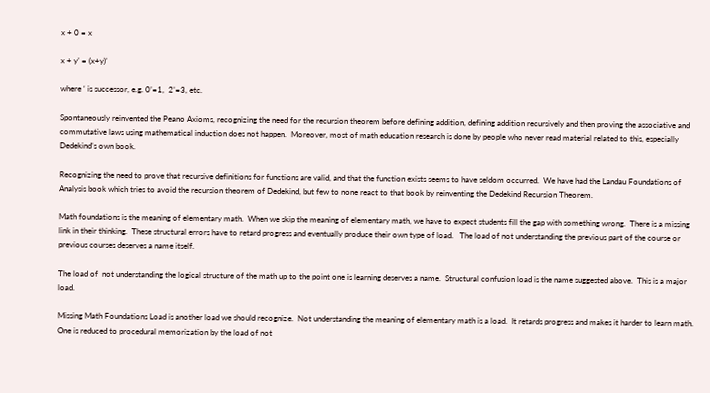x + 0 = x

x + y’ = (x+y)’

where ‘ is successor, e.g. 0’=1,  2’=3, etc.

Spontaneously reinvented the Peano Axioms, recognizing the need for the recursion theorem before defining addition, defining addition recursively and then proving the associative and commutative laws using mathematical induction does not happen.  Moreover, most of math education research is done by people who never read material related to this, especially Dedekind’s own book.

Recognizing the need to prove that recursive definitions for functions are valid, and that the function exists seems to have seldom occurred.  We have had the Landau Foundations of Analysis book which tries to avoid the recursion theorem of Dedekind, but few to none react to that book by reinventing the Dedekind Recursion Theorem.

Math foundations is the meaning of elementary math.  When we skip the meaning of elementary math, we have to expect students fill the gap with something wrong.  There is a missing link in their thinking.  These structural errors have to retard progress and eventually produce their own type of load.   The load of not understanding the previous part of the course or previous courses deserves a name itself.

The load of  not understanding the logical structure of the math up to the point one is learning deserves a name.  Structural confusion load is the name suggested above.  This is a major load.

Missing Math Foundations Load is another load we should recognize.  Not understanding the meaning of elementary math is a load.  It retards progress and makes it harder to learn math.   One is reduced to procedural memorization by the load of not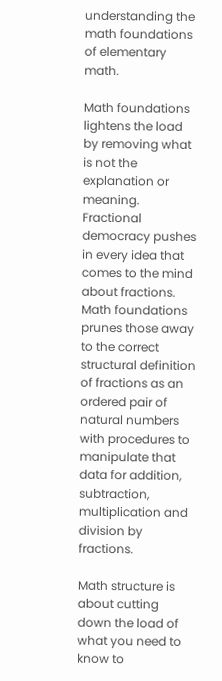understanding the math foundations of elementary math.

Math foundations lightens the load by removing what is not the explanation or meaning.  Fractional democracy pushes in every idea that comes to the mind about fractions.  Math foundations prunes those away to the correct structural definition of fractions as an ordered pair of natural numbers with procedures to manipulate that data for addition, subtraction, multiplication and division by fractions.

Math structure is about cutting down the load of what you need to know to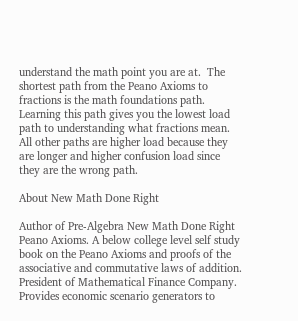understand the math point you are at.  The shortest path from the Peano Axioms to fractions is the math foundations path.   Learning this path gives you the lowest load path to understanding what fractions mean.  All other paths are higher load because they are longer and higher confusion load since they are the wrong path.

About New Math Done Right

Author of Pre-Algebra New Math Done Right Peano Axioms. A below college level self study book on the Peano Axioms and proofs of the associative and commutative laws of addition. President of Mathematical Finance Company. Provides economic scenario generators to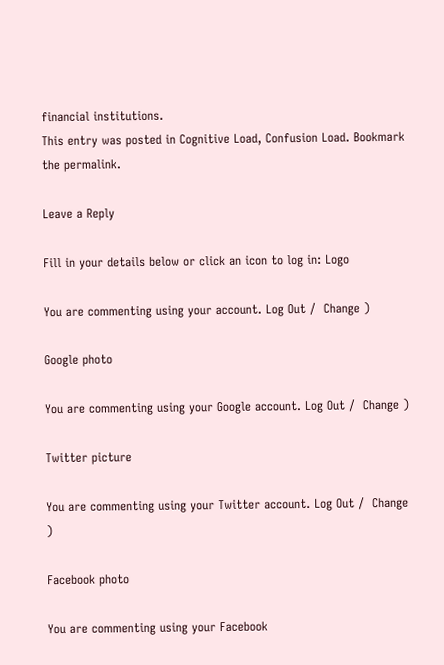financial institutions.
This entry was posted in Cognitive Load, Confusion Load. Bookmark the permalink.

Leave a Reply

Fill in your details below or click an icon to log in: Logo

You are commenting using your account. Log Out /  Change )

Google photo

You are commenting using your Google account. Log Out /  Change )

Twitter picture

You are commenting using your Twitter account. Log Out /  Change )

Facebook photo

You are commenting using your Facebook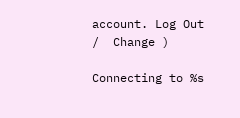account. Log Out /  Change )

Connecting to %s